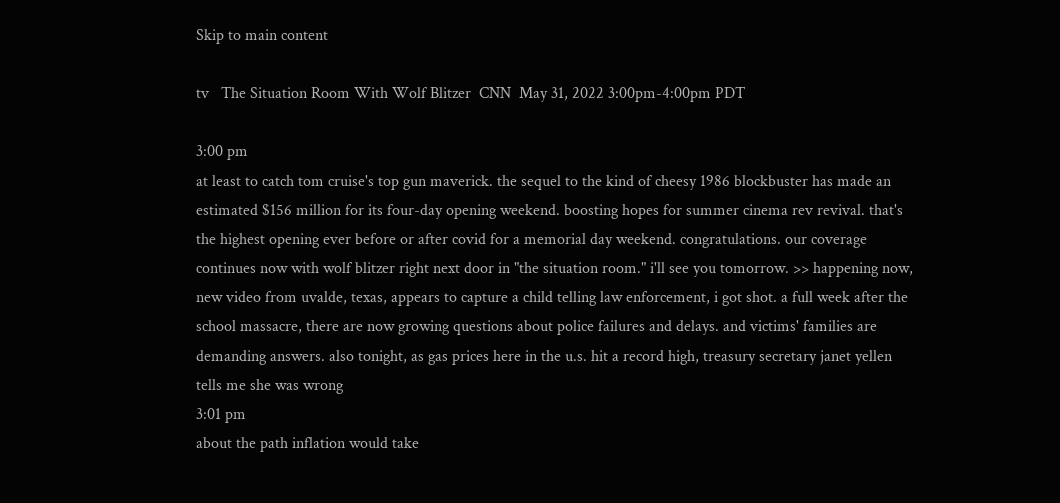Skip to main content

tv   The Situation Room With Wolf Blitzer  CNN  May 31, 2022 3:00pm-4:00pm PDT

3:00 pm
at least to catch tom cruise's top gun maverick. the sequel to the kind of cheesy 1986 blockbuster has made an estimated $156 million for its four-day opening weekend. boosting hopes for summer cinema rev revival. that's the highest opening ever before or after covid for a memorial day weekend. congratulations. our coverage continues now with wolf blitzer right next door in "the situation room." i'll see you tomorrow. >> happening now, new video from uvalde, texas, appears to capture a child telling law enforcement, i got shot. a full week after the school massacre, there are now growing questions about police failures and delays. and victims' families are demanding answers. also tonight, as gas prices here in the u.s. hit a record high, treasury secretary janet yellen tells me she was wrong
3:01 pm
about the path inflation would take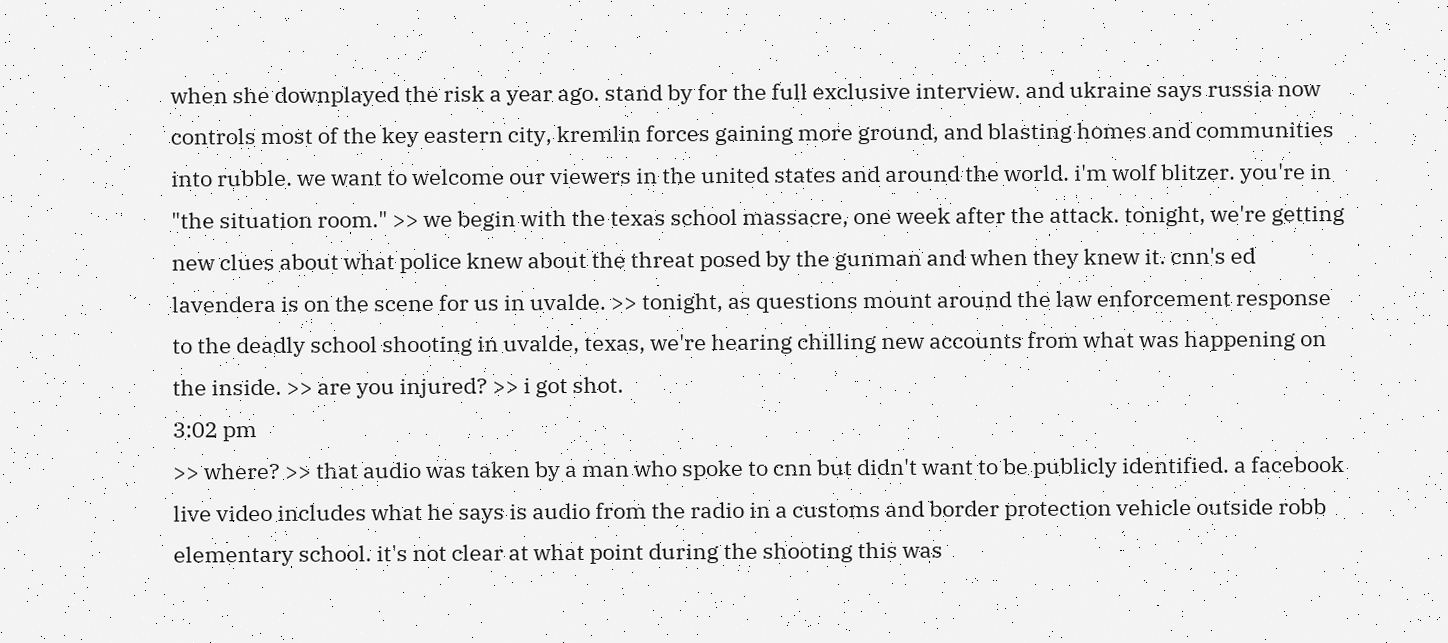when she downplayed the risk a year ago. stand by for the full exclusive interview. and ukraine says russia now controls most of the key eastern city, kremlin forces gaining more ground, and blasting homes and communities into rubble. we want to welcome our viewers in the united states and around the world. i'm wolf blitzer. you're in "the situation room." >> we begin with the texas school massacre, one week after the attack. tonight, we're getting new clues about what police knew about the threat posed by the gunman and when they knew it. cnn's ed lavendera is on the scene for us in uvalde. >> tonight, as questions mount around the law enforcement response to the deadly school shooting in uvalde, texas, we're hearing chilling new accounts from what was happening on the inside. >> are you injured? >> i got shot.
3:02 pm
>> where? >> that audio was taken by a man who spoke to cnn but didn't want to be publicly identified. a facebook live video includes what he says is audio from the radio in a customs and border protection vehicle outside robb elementary school. it's not clear at what point during the shooting this was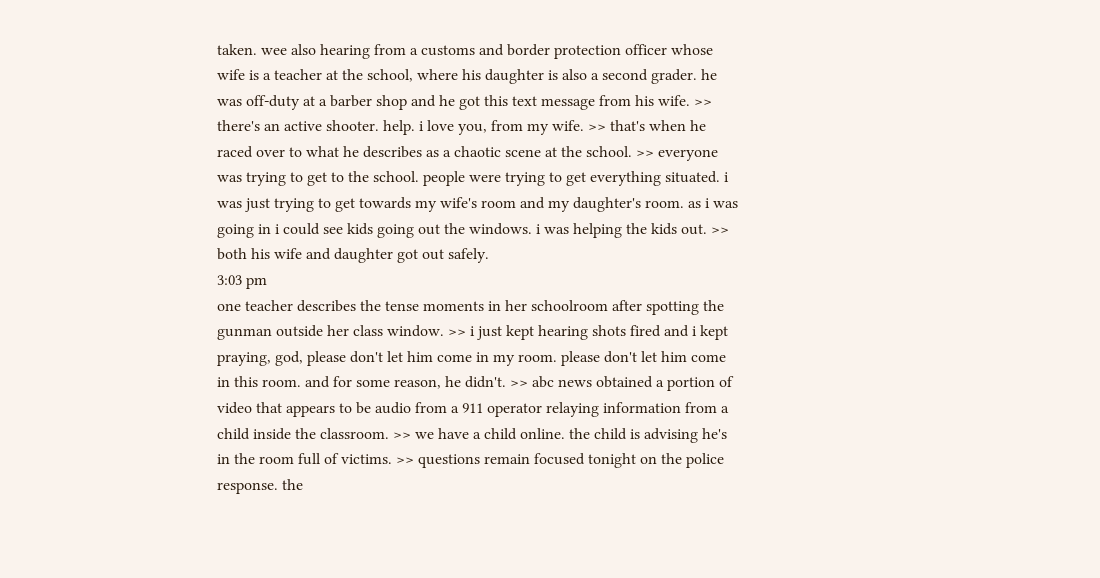taken. wee also hearing from a customs and border protection officer whose wife is a teacher at the school, where his daughter is also a second grader. he was off-duty at a barber shop and he got this text message from his wife. >> there's an active shooter. help. i love you, from my wife. >> that's when he raced over to what he describes as a chaotic scene at the school. >> everyone was trying to get to the school. people were trying to get everything situated. i was just trying to get towards my wife's room and my daughter's room. as i was going in i could see kids going out the windows. i was helping the kids out. >> both his wife and daughter got out safely.
3:03 pm
one teacher describes the tense moments in her schoolroom after spotting the gunman outside her class window. >> i just kept hearing shots fired and i kept praying, god, please don't let him come in my room. please don't let him come in this room. and for some reason, he didn't. >> abc news obtained a portion of video that appears to be audio from a 911 operator relaying information from a child inside the classroom. >> we have a child online. the child is advising he's in the room full of victims. >> questions remain focused tonight on the police response. the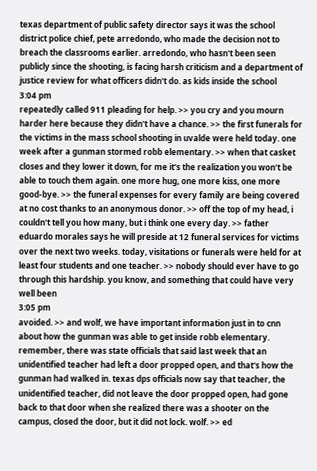texas department of public safety director says it was the school district police chief, pete arredondo, who made the decision not to breach the classrooms earlier. arredondo, who hasn't been seen publicly since the shooting, is facing harsh criticism and a department of justice review for what officers didn't do. as kids inside the school
3:04 pm
repeatedly called 911 pleading for help. >> you cry and you mourn harder here because they didn't have a chance. >> the first funerals for the victims in the mass school shooting in uvalde were held today. one week after a gunman stormed robb elementary. >> when that casket closes and they lower it down, for me it's the realization you won't be able to touch them again. one more hug, one more kiss, one more good-bye. >> the funeral expenses for every family are being covered at no cost thanks to an anonymous donor. >> off the top of my head, i couldn't tell you how many, but i think one every day. >> father eduardo morales says he will preside at 12 funeral services for victims over the next two weeks. today, visitations or funerals were held for at least four students and one teacher. >> nobody should ever have to go through this hardship. you know, and something that could have very well been
3:05 pm
avoided. >> and wolf, we have important information just in to cnn about how the gunman was able to get inside robb elementary. remember, there was state officials that said last week that an unidentified teacher had left a door propped open, and that's how the gunman had walked in. texas dps officials now say that teacher, the unidentified teacher, did not leave the door propped open, had gone back to that door when she realized there was a shooter on the campus, closed the door, but it did not lock. wolf. >> ed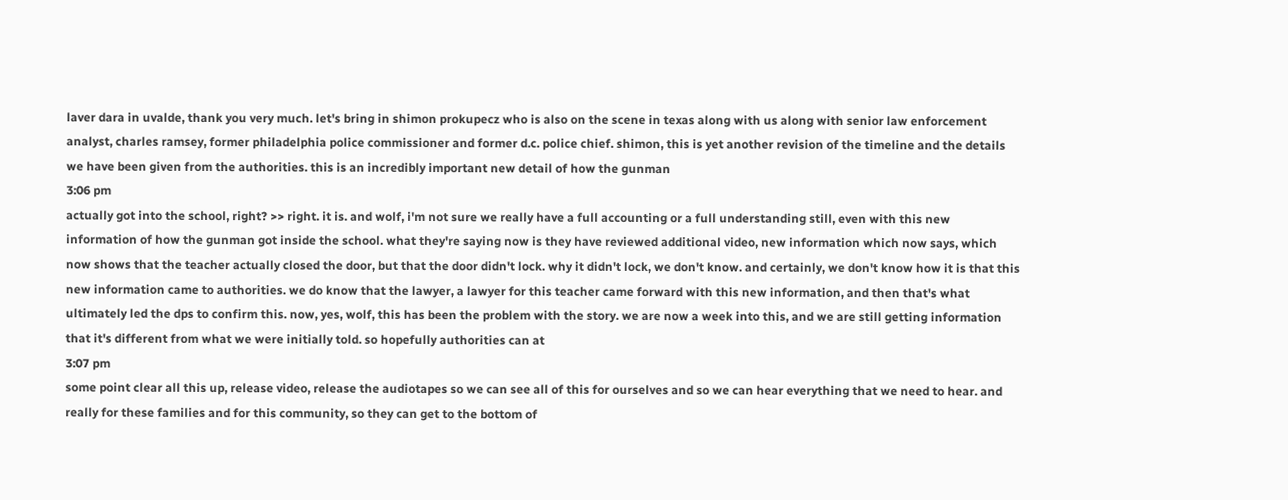laver dara in uvalde, thank you very much. let's bring in shimon prokupecz who is also on the scene in texas along with us along with senior law enforcement analyst, charles ramsey, former philadelphia police commissioner and former d.c. police chief. shimon, this is yet another revision of the timeline and the details we have been given from the authorities. this is an incredibly important new detail of how the gunman
3:06 pm
actually got into the school, right? >> right. it is. and wolf, i'm not sure we really have a full accounting or a full understanding still, even with this new information of how the gunman got inside the school. what they're saying now is they have reviewed additional video, new information which now says, which now shows that the teacher actually closed the door, but that the door didn't lock. why it didn't lock, we don't know. and certainly, we don't know how it is that this new information came to authorities. we do know that the lawyer, a lawyer for this teacher came forward with this new information, and then that's what ultimately led the dps to confirm this. now, yes, wolf, this has been the problem with the story. we are now a week into this, and we are still getting information that it's different from what we were initially told. so hopefully authorities can at
3:07 pm
some point clear all this up, release video, release the audiotapes so we can see all of this for ourselves and so we can hear everything that we need to hear. and really for these families and for this community, so they can get to the bottom of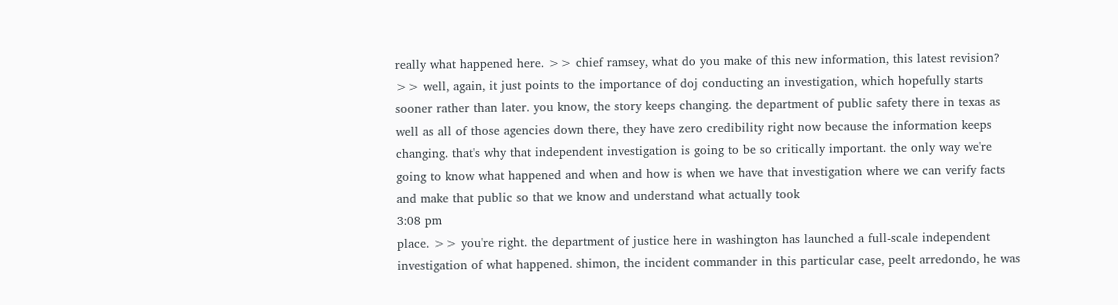really what happened here. >> chief ramsey, what do you make of this new information, this latest revision? >> well, again, it just points to the importance of doj conducting an investigation, which hopefully starts sooner rather than later. you know, the story keeps changing. the department of public safety there in texas as well as all of those agencies down there, they have zero credibility right now because the information keeps changing. that's why that independent investigation is going to be so critically important. the only way we're going to know what happened and when and how is when we have that investigation where we can verify facts and make that public so that we know and understand what actually took
3:08 pm
place. >> you're right. the department of justice here in washington has launched a full-scale independent investigation of what happened. shimon, the incident commander in this particular case, peelt arredondo, he was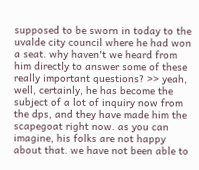supposed to be sworn in today to the uvalde city council where he had won a seat. why haven't we heard from him directly to answer some of these really important questions? >> yeah, well, certainly, he has become the subject of a lot of inquiry now from the dps, and they have made him the scapegoat right now. as you can imagine, his folks are not happy about that. we have not been able to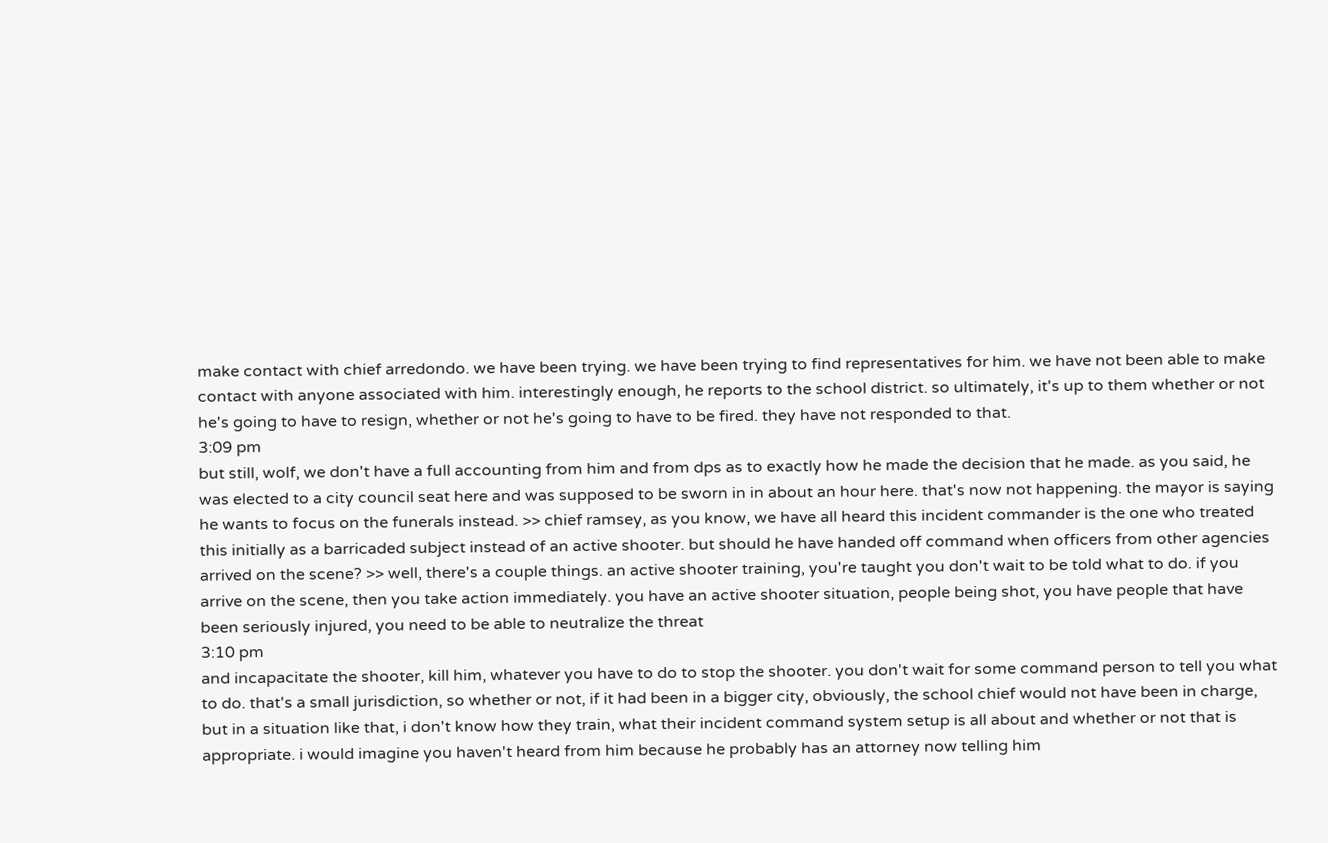make contact with chief arredondo. we have been trying. we have been trying to find representatives for him. we have not been able to make contact with anyone associated with him. interestingly enough, he reports to the school district. so ultimately, it's up to them whether or not he's going to have to resign, whether or not he's going to have to be fired. they have not responded to that.
3:09 pm
but still, wolf, we don't have a full accounting from him and from dps as to exactly how he made the decision that he made. as you said, he was elected to a city council seat here and was supposed to be sworn in in about an hour here. that's now not happening. the mayor is saying he wants to focus on the funerals instead. >> chief ramsey, as you know, we have all heard this incident commander is the one who treated this initially as a barricaded subject instead of an active shooter. but should he have handed off command when officers from other agencies arrived on the scene? >> well, there's a couple things. an active shooter training, you're taught you don't wait to be told what to do. if you arrive on the scene, then you take action immediately. you have an active shooter situation, people being shot, you have people that have been seriously injured, you need to be able to neutralize the threat
3:10 pm
and incapacitate the shooter, kill him, whatever you have to do to stop the shooter. you don't wait for some command person to tell you what to do. that's a small jurisdiction, so whether or not, if it had been in a bigger city, obviously, the school chief would not have been in charge, but in a situation like that, i don't know how they train, what their incident command system setup is all about and whether or not that is appropriate. i would imagine you haven't heard from him because he probably has an attorney now telling him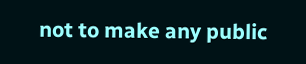not to make any public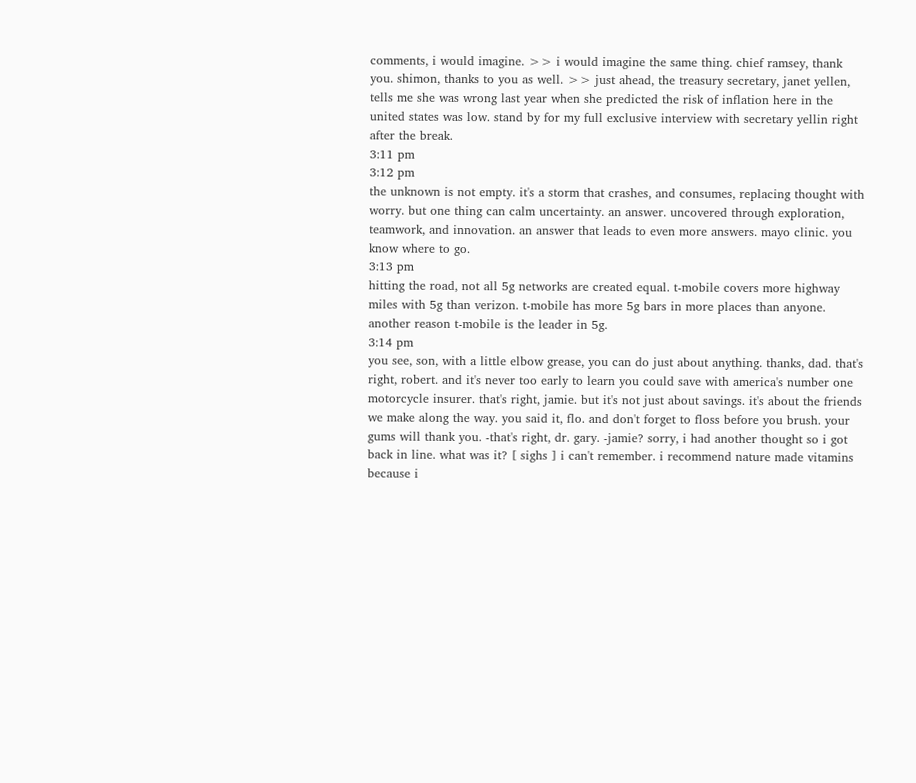comments, i would imagine. >> i would imagine the same thing. chief ramsey, thank you. shimon, thanks to you as well. >> just ahead, the treasury secretary, janet yellen, tells me she was wrong last year when she predicted the risk of inflation here in the united states was low. stand by for my full exclusive interview with secretary yellin right after the break.
3:11 pm
3:12 pm
the unknown is not empty. it's a storm that crashes, and consumes, replacing thought with worry. but one thing can calm uncertainty. an answer. uncovered through exploration, teamwork, and innovation. an answer that leads to even more answers. mayo clinic. you know where to go.
3:13 pm
hitting the road, not all 5g networks are created equal. t-mobile covers more highway miles with 5g than verizon. t-mobile has more 5g bars in more places than anyone. another reason t-mobile is the leader in 5g.
3:14 pm
you see, son, with a little elbow grease, you can do just about anything. thanks, dad. that's right, robert. and it's never too early to learn you could save with america's number one motorcycle insurer. that's right, jamie. but it's not just about savings. it's about the friends we make along the way. you said it, flo. and don't forget to floss before you brush. your gums will thank you. -that's right, dr. gary. -jamie? sorry, i had another thought so i got back in line. what was it? [ sighs ] i can't remember. i recommend nature made vitamins because i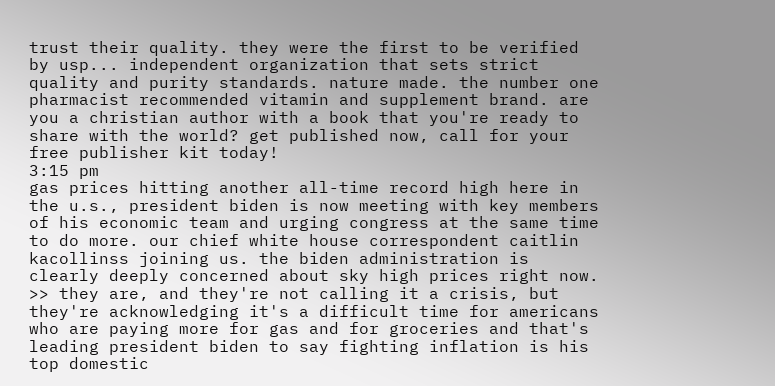trust their quality. they were the first to be verified by usp... independent organization that sets strict quality and purity standards. nature made. the number one pharmacist recommended vitamin and supplement brand. are you a christian author with a book that you're ready to share with the world? get published now, call for your free publisher kit today!
3:15 pm
gas prices hitting another all-time record high here in the u.s., president biden is now meeting with key members of his economic team and urging congress at the same time to do more. our chief white house correspondent caitlin kacollinss joining us. the biden administration is clearly deeply concerned about sky high prices right now. >> they are, and they're not calling it a crisis, but they're acknowledging it's a difficult time for americans who are paying more for gas and for groceries and that's leading president biden to say fighting inflation is his top domestic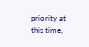priority at this time,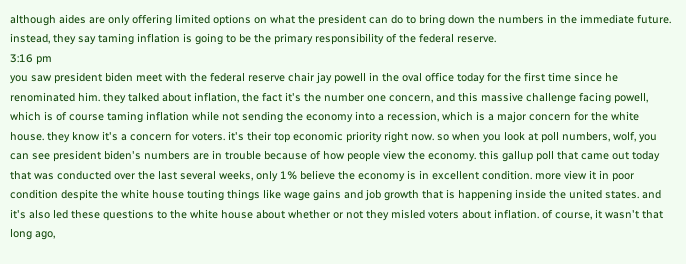although aides are only offering limited options on what the president can do to bring down the numbers in the immediate future. instead, they say taming inflation is going to be the primary responsibility of the federal reserve.
3:16 pm
you saw president biden meet with the federal reserve chair jay powell in the oval office today for the first time since he renominated him. they talked about inflation, the fact it's the number one concern, and this massive challenge facing powell, which is of course taming inflation while not sending the economy into a recession, which is a major concern for the white house. they know it's a concern for voters. it's their top economic priority right now. so when you look at poll numbers, wolf, you can see president biden's numbers are in trouble because of how people view the economy. this gallup poll that came out today that was conducted over the last several weeks, only 1% believe the economy is in excellent condition. more view it in poor condition despite the white house touting things like wage gains and job growth that is happening inside the united states. and it's also led these questions to the white house about whether or not they misled voters about inflation. of course, it wasn't that long ago,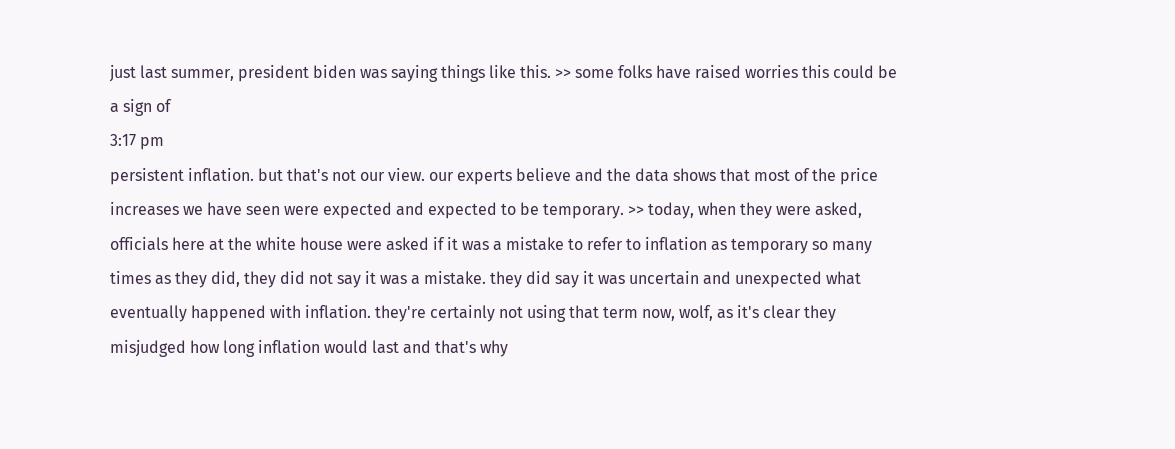just last summer, president biden was saying things like this. >> some folks have raised worries this could be a sign of
3:17 pm
persistent inflation. but that's not our view. our experts believe and the data shows that most of the price increases we have seen were expected and expected to be temporary. >> today, when they were asked, officials here at the white house were asked if it was a mistake to refer to inflation as temporary so many times as they did, they did not say it was a mistake. they did say it was uncertain and unexpected what eventually happened with inflation. they're certainly not using that term now, wolf, as it's clear they misjudged how long inflation would last and that's why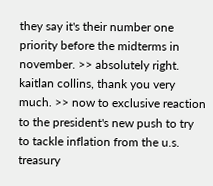they say it's their number one priority before the midterms in november. >> absolutely right. kaitlan collins, thank you very much. >> now to exclusive reaction to the president's new push to try to tackle inflation from the u.s. treasury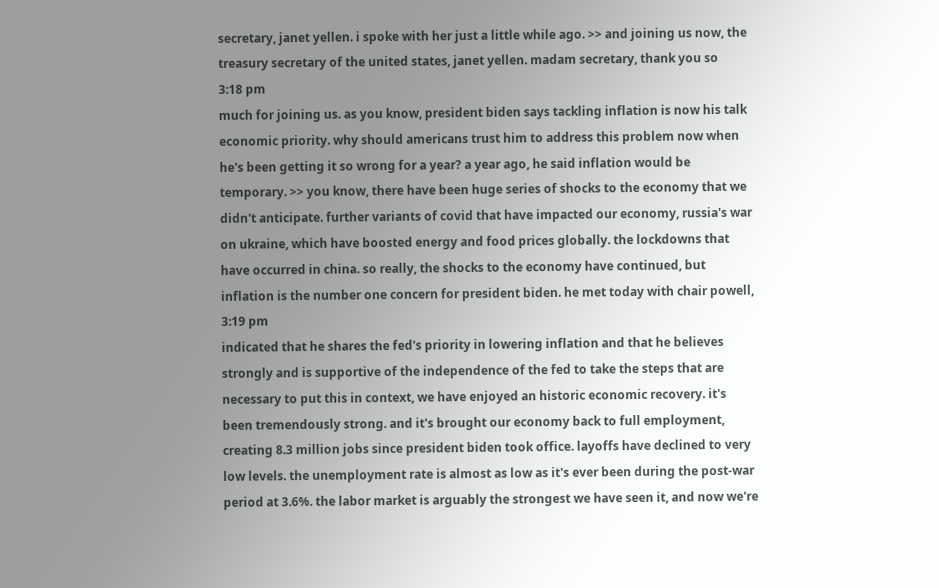secretary, janet yellen. i spoke with her just a little while ago. >> and joining us now, the treasury secretary of the united states, janet yellen. madam secretary, thank you so
3:18 pm
much for joining us. as you know, president biden says tackling inflation is now his talk economic priority. why should americans trust him to address this problem now when he's been getting it so wrong for a year? a year ago, he said inflation would be temporary. >> you know, there have been huge series of shocks to the economy that we didn't anticipate. further variants of covid that have impacted our economy, russia's war on ukraine, which have boosted energy and food prices globally. the lockdowns that have occurred in china. so really, the shocks to the economy have continued, but inflation is the number one concern for president biden. he met today with chair powell,
3:19 pm
indicated that he shares the fed's priority in lowering inflation and that he believes strongly and is supportive of the independence of the fed to take the steps that are necessary to put this in context, we have enjoyed an historic economic recovery. it's been tremendously strong. and it's brought our economy back to full employment, creating 8.3 million jobs since president biden took office. layoffs have declined to very low levels. the unemployment rate is almost as low as it's ever been during the post-war period at 3.6%. the labor market is arguably the strongest we have seen it, and now we're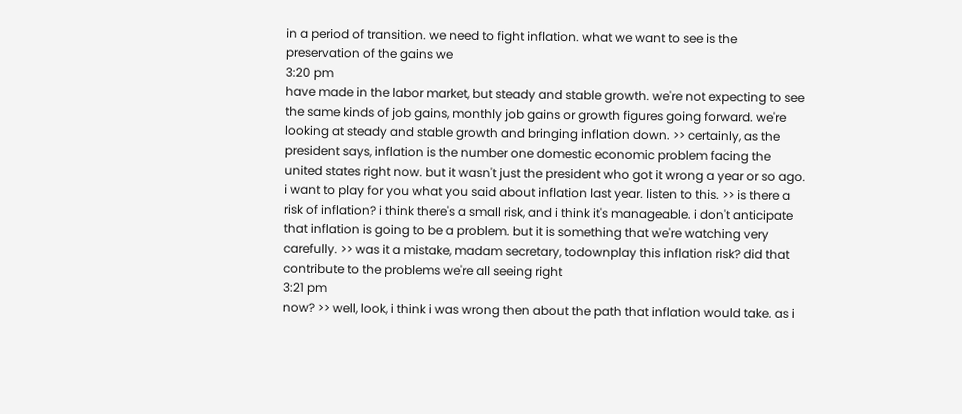in a period of transition. we need to fight inflation. what we want to see is the preservation of the gains we
3:20 pm
have made in the labor market, but steady and stable growth. we're not expecting to see the same kinds of job gains, monthly job gains or growth figures going forward. we're looking at steady and stable growth and bringing inflation down. >> certainly, as the president says, inflation is the number one domestic economic problem facing the united states right now. but it wasn't just the president who got it wrong a year or so ago. i want to play for you what you said about inflation last year. listen to this. >> is there a risk of inflation? i think there's a small risk, and i think it's manageable. i don't anticipate that inflation is going to be a problem. but it is something that we're watching very carefully. >> was it a mistake, madam secretary, todownplay this inflation risk? did that contribute to the problems we're all seeing right
3:21 pm
now? >> well, look, i think i was wrong then about the path that inflation would take. as i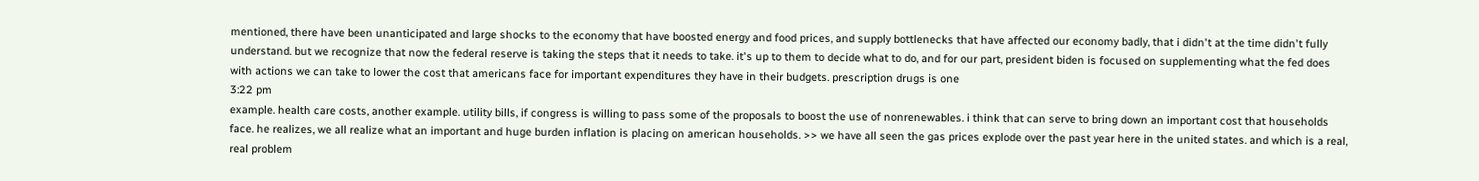mentioned, there have been unanticipated and large shocks to the economy that have boosted energy and food prices, and supply bottlenecks that have affected our economy badly, that i didn't at the time didn't fully understand. but we recognize that now the federal reserve is taking the steps that it needs to take. it's up to them to decide what to do, and for our part, president biden is focused on supplementing what the fed does with actions we can take to lower the cost that americans face for important expenditures they have in their budgets. prescription drugs is one
3:22 pm
example. health care costs, another example. utility bills, if congress is willing to pass some of the proposals to boost the use of nonrenewables. i think that can serve to bring down an important cost that households face. he realizes, we all realize what an important and huge burden inflation is placing on american households. >> we have all seen the gas prices explode over the past year here in the united states. and which is a real, real problem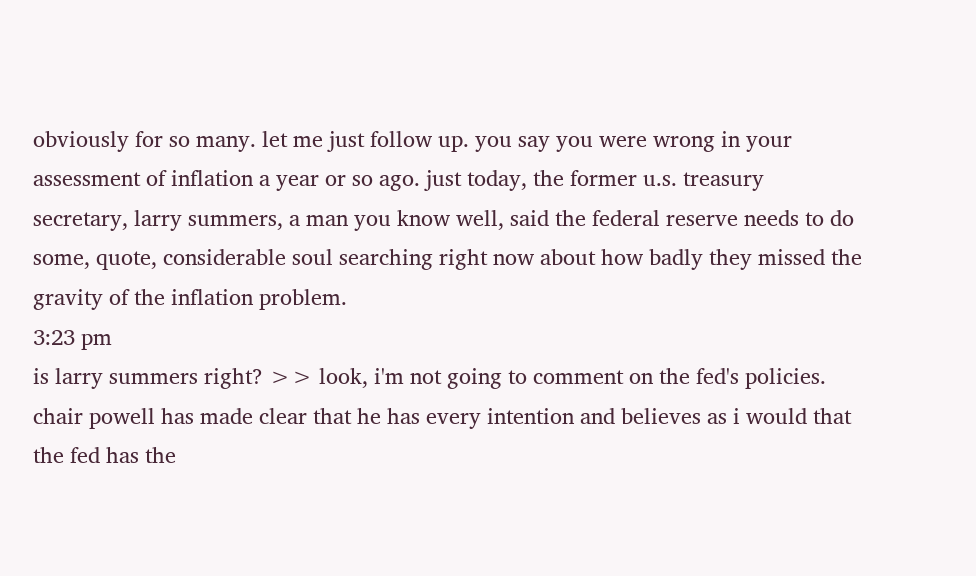obviously for so many. let me just follow up. you say you were wrong in your assessment of inflation a year or so ago. just today, the former u.s. treasury secretary, larry summers, a man you know well, said the federal reserve needs to do some, quote, considerable soul searching right now about how badly they missed the gravity of the inflation problem.
3:23 pm
is larry summers right? >> look, i'm not going to comment on the fed's policies. chair powell has made clear that he has every intention and believes as i would that the fed has the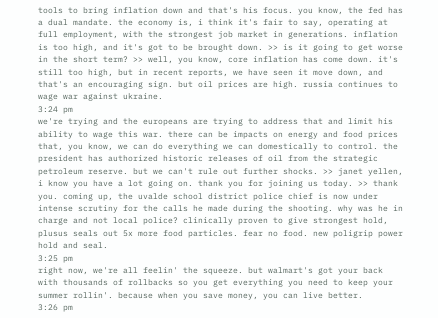tools to bring inflation down and that's his focus. you know, the fed has a dual mandate. the economy is, i think it's fair to say, operating at full employment, with the strongest job market in generations. inflation is too high, and it's got to be brought down. >> is it going to get worse in the short term? >> well, you know, core inflation has come down. it's still too high, but in recent reports, we have seen it move down, and that's an encouraging sign. but oil prices are high. russia continues to wage war against ukraine.
3:24 pm
we're trying and the europeans are trying to address that and limit his ability to wage this war. there can be impacts on energy and food prices that, you know, we can do everything we can domestically to control. the president has authorized historic releases of oil from the strategic petroleum reserve. but we can't rule out further shocks. >> janet yellen, i know you have a lot going on. thank you for joining us today. >> thank you. coming up, the uvalde school district police chief is now under intense scrutiny for the calls he made during the shooting. why was he in charge and not local police? clinically proven to give strongest hold, plusus seals out 5x more food particles. fear no food. new poligrip power hold and seal.
3:25 pm
right now, we're all feelin' the squeeze. but walmart's got your back with thousands of rollbacks so you get everything you need to keep your summer rollin'. because when you save money, you can live better.
3:26 pm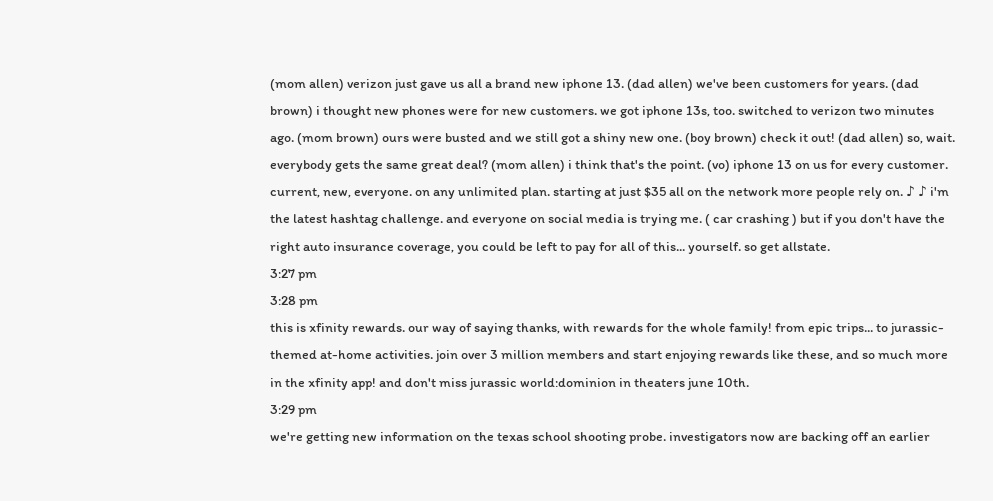(mom allen) verizon just gave us all a brand new iphone 13. (dad allen) we've been customers for years. (dad brown) i thought new phones were for new customers. we got iphone 13s, too. switched to verizon two minutes ago. (mom brown) ours were busted and we still got a shiny new one. (boy brown) check it out! (dad allen) so, wait. everybody gets the same great deal? (mom allen) i think that's the point. (vo) iphone 13 on us for every customer. current, new, everyone. on any unlimited plan. starting at just $35 all on the network more people rely on. ♪ ♪ i'm the latest hashtag challenge. and everyone on social media is trying me. ( car crashing ) but if you don't have the right auto insurance coverage, you could be left to pay for all of this... yourself. so get allstate.
3:27 pm
3:28 pm
this is xfinity rewards. our way of saying thanks, with rewards for the whole family! from epic trips... to jurassic-themed at-home activities. join over 3 million members and start enjoying rewards like these, and so much more in the xfinity app! and don't miss jurassic world:dominion in theaters june 10th.
3:29 pm
we're getting new information on the texas school shooting probe. investigators now are backing off an earlier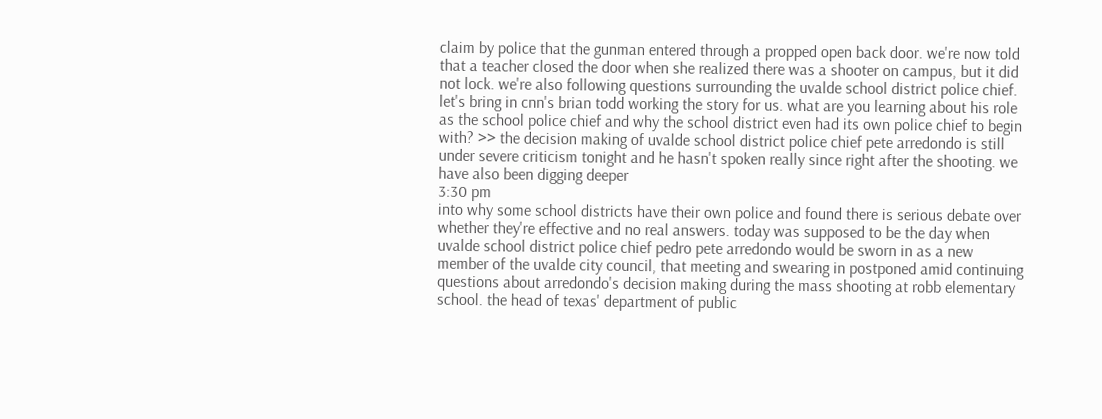claim by police that the gunman entered through a propped open back door. we're now told that a teacher closed the door when she realized there was a shooter on campus, but it did not lock. we're also following questions surrounding the uvalde school district police chief. let's bring in cnn's brian todd working the story for us. what are you learning about his role as the school police chief and why the school district even had its own police chief to begin with? >> the decision making of uvalde school district police chief pete arredondo is still under severe criticism tonight and he hasn't spoken really since right after the shooting. we have also been digging deeper
3:30 pm
into why some school districts have their own police and found there is serious debate over whether they're effective and no real answers. today was supposed to be the day when uvalde school district police chief pedro pete arredondo would be sworn in as a new member of the uvalde city council, that meeting and swearing in postponed amid continuing questions about arredondo's decision making during the mass shooting at robb elementary school. the head of texas' department of public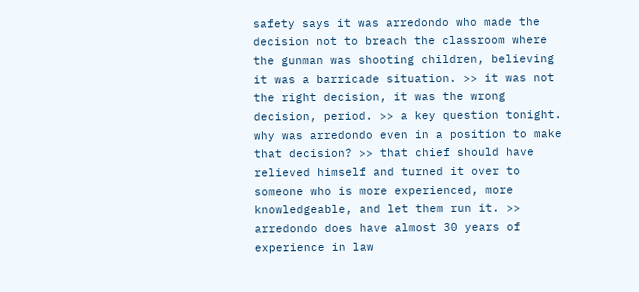safety says it was arredondo who made the decision not to breach the classroom where the gunman was shooting children, believing it was a barricade situation. >> it was not the right decision, it was the wrong decision, period. >> a key question tonight. why was arredondo even in a position to make that decision? >> that chief should have relieved himself and turned it over to someone who is more experienced, more knowledgeable, and let them run it. >> arredondo does have almost 30 years of experience in law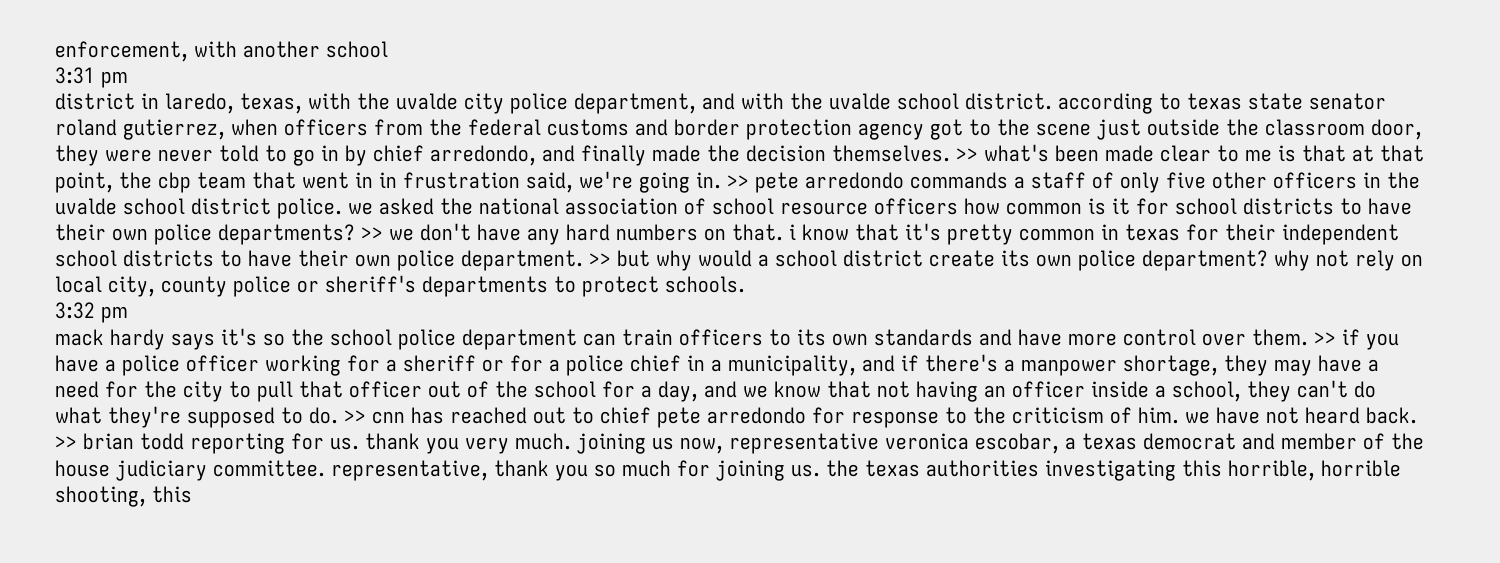enforcement, with another school
3:31 pm
district in laredo, texas, with the uvalde city police department, and with the uvalde school district. according to texas state senator roland gutierrez, when officers from the federal customs and border protection agency got to the scene just outside the classroom door, they were never told to go in by chief arredondo, and finally made the decision themselves. >> what's been made clear to me is that at that point, the cbp team that went in in frustration said, we're going in. >> pete arredondo commands a staff of only five other officers in the uvalde school district police. we asked the national association of school resource officers how common is it for school districts to have their own police departments? >> we don't have any hard numbers on that. i know that it's pretty common in texas for their independent school districts to have their own police department. >> but why would a school district create its own police department? why not rely on local city, county police or sheriff's departments to protect schools.
3:32 pm
mack hardy says it's so the school police department can train officers to its own standards and have more control over them. >> if you have a police officer working for a sheriff or for a police chief in a municipality, and if there's a manpower shortage, they may have a need for the city to pull that officer out of the school for a day, and we know that not having an officer inside a school, they can't do what they're supposed to do. >> cnn has reached out to chief pete arredondo for response to the criticism of him. we have not heard back. >> brian todd reporting for us. thank you very much. joining us now, representative veronica escobar, a texas democrat and member of the house judiciary committee. representative, thank you so much for joining us. the texas authorities investigating this horrible, horrible shooting, this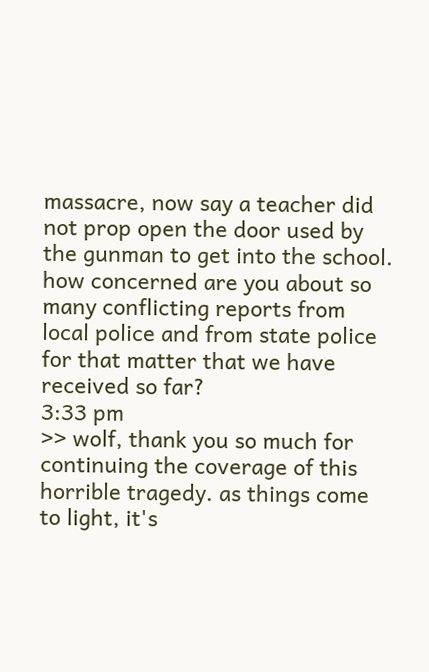massacre, now say a teacher did not prop open the door used by the gunman to get into the school. how concerned are you about so many conflicting reports from local police and from state police for that matter that we have received so far?
3:33 pm
>> wolf, thank you so much for continuing the coverage of this horrible tragedy. as things come to light, it's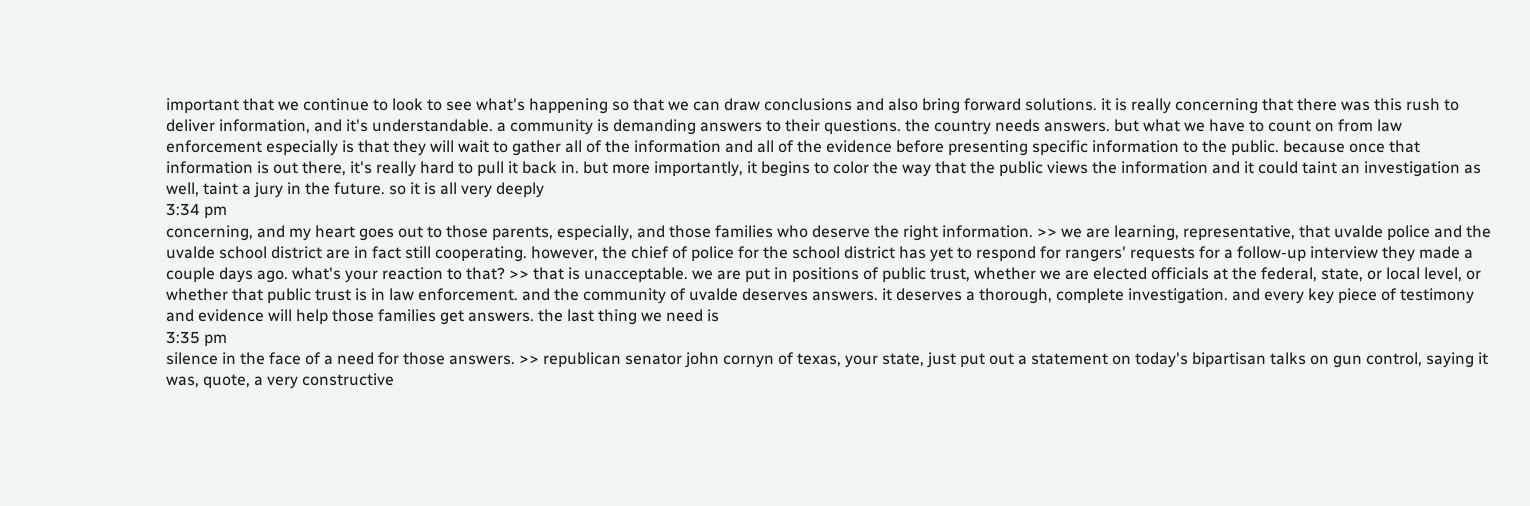important that we continue to look to see what's happening so that we can draw conclusions and also bring forward solutions. it is really concerning that there was this rush to deliver information, and it's understandable. a community is demanding answers to their questions. the country needs answers. but what we have to count on from law enforcement especially is that they will wait to gather all of the information and all of the evidence before presenting specific information to the public. because once that information is out there, it's really hard to pull it back in. but more importantly, it begins to color the way that the public views the information and it could taint an investigation as well, taint a jury in the future. so it is all very deeply
3:34 pm
concerning, and my heart goes out to those parents, especially, and those families who deserve the right information. >> we are learning, representative, that uvalde police and the uvalde school district are in fact still cooperating. however, the chief of police for the school district has yet to respond for rangers' requests for a follow-up interview they made a couple days ago. what's your reaction to that? >> that is unacceptable. we are put in positions of public trust, whether we are elected officials at the federal, state, or local level, or whether that public trust is in law enforcement. and the community of uvalde deserves answers. it deserves a thorough, complete investigation. and every key piece of testimony and evidence will help those families get answers. the last thing we need is
3:35 pm
silence in the face of a need for those answers. >> republican senator john cornyn of texas, your state, just put out a statement on today's bipartisan talks on gun control, saying it was, quote, a very constructive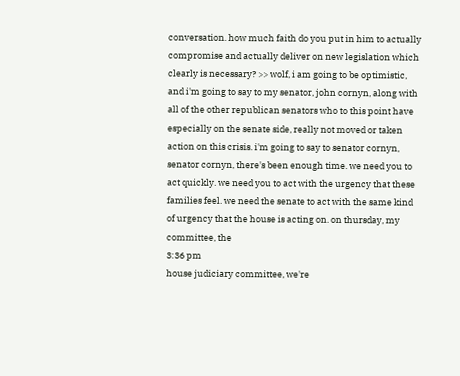conversation. how much faith do you put in him to actually compromise and actually deliver on new legislation which clearly is necessary? >> wolf, i am going to be optimistic, and i'm going to say to my senator, john cornyn, along with all of the other republican senators who to this point have especially on the senate side, really not moved or taken action on this crisis. i'm going to say to senator cornyn, senator cornyn, there's been enough time. we need you to act quickly. we need you to act with the urgency that these families feel. we need the senate to act with the same kind of urgency that the house is acting on. on thursday, my committee, the
3:36 pm
house judiciary committee, we're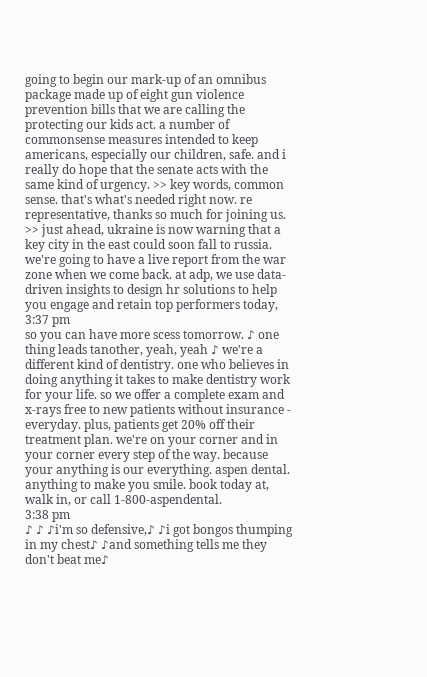going to begin our mark-up of an omnibus package made up of eight gun violence prevention bills that we are calling the protecting our kids act. a number of commonsense measures intended to keep americans, especially our children, safe. and i really do hope that the senate acts with the same kind of urgency. >> key words, common sense. that's what's needed right now. re representative, thanks so much for joining us. >> just ahead, ukraine is now warning that a key city in the east could soon fall to russia. we're going to have a live report from the war zone when we come back. at adp, we use data-driven insights to design hr solutions to help you engage and retain top performers today,
3:37 pm
so you can have more scess tomorrow. ♪ one thing leads tanother, yeah, yeah ♪ we're a different kind of dentistry. one who believes in doing anything it takes to make dentistry work for your life. so we offer a complete exam and x-rays free to new patients without insurance - everyday. plus, patients get 20% off their treatment plan. we're on your corner and in your corner every step of the way. because your anything is our everything. aspen dental. anything to make you smile. book today at, walk in, or call 1-800-aspendental.
3:38 pm
♪ ♪ ♪i'm so defensive,♪ ♪i got bongos thumping in my chest♪ ♪and something tells me they don't beat me♪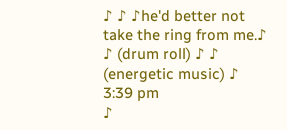♪ ♪ ♪he'd better not take the ring from me.♪ ♪ (drum roll) ♪ ♪ (energetic music) ♪
3:39 pm
♪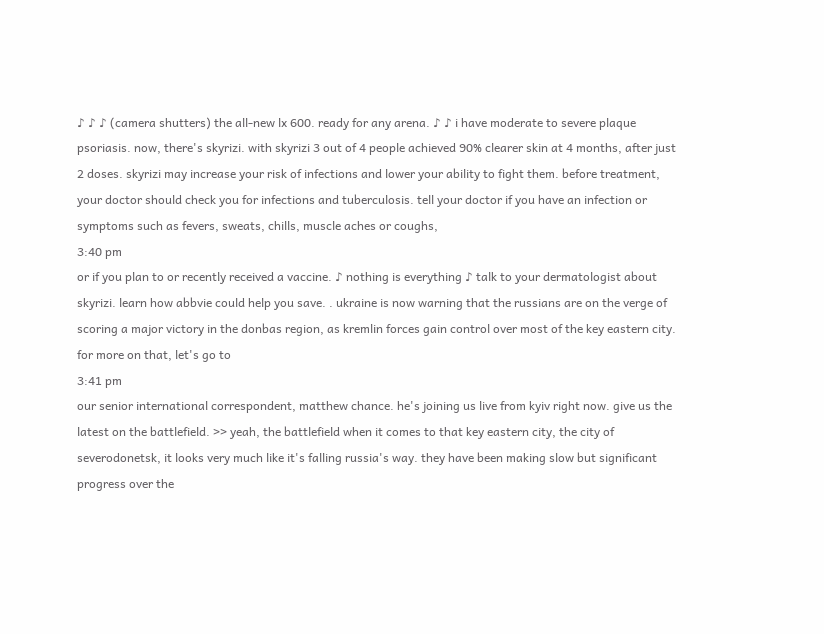♪ ♪ ♪ (camera shutters) the all-new lx 600. ready for any arena. ♪ ♪ i have moderate to severe plaque psoriasis. now, there's skyrizi. with skyrizi 3 out of 4 people achieved 90% clearer skin at 4 months, after just 2 doses. skyrizi may increase your risk of infections and lower your ability to fight them. before treatment, your doctor should check you for infections and tuberculosis. tell your doctor if you have an infection or symptoms such as fevers, sweats, chills, muscle aches or coughs,
3:40 pm
or if you plan to or recently received a vaccine. ♪ nothing is everything ♪ talk to your dermatologist about skyrizi. learn how abbvie could help you save. . ukraine is now warning that the russians are on the verge of scoring a major victory in the donbas region, as kremlin forces gain control over most of the key eastern city. for more on that, let's go to
3:41 pm
our senior international correspondent, matthew chance. he's joining us live from kyiv right now. give us the latest on the battlefield. >> yeah, the battlefield when it comes to that key eastern city, the city of severodonetsk, it looks very much like it's falling russia's way. they have been making slow but significant progress over the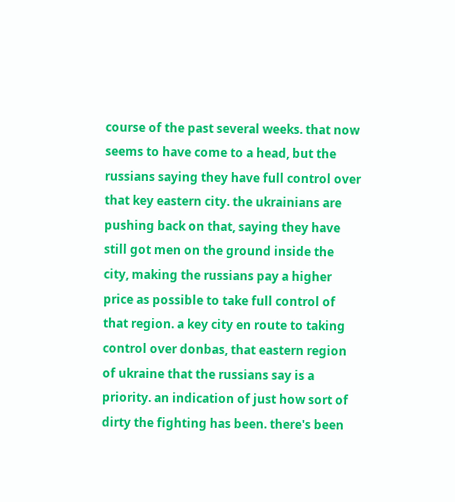course of the past several weeks. that now seems to have come to a head, but the russians saying they have full control over that key eastern city. the ukrainians are pushing back on that, saying they have still got men on the ground inside the city, making the russians pay a higher price as possible to take full control of that region. a key city en route to taking control over donbas, that eastern region of ukraine that the russians say is a priority. an indication of just how sort of dirty the fighting has been. there's been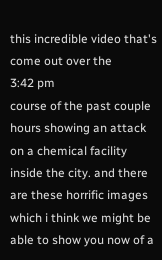this incredible video that's come out over the
3:42 pm
course of the past couple hours showing an attack on a chemical facility inside the city. and there are these horrific images which i think we might be able to show you now of a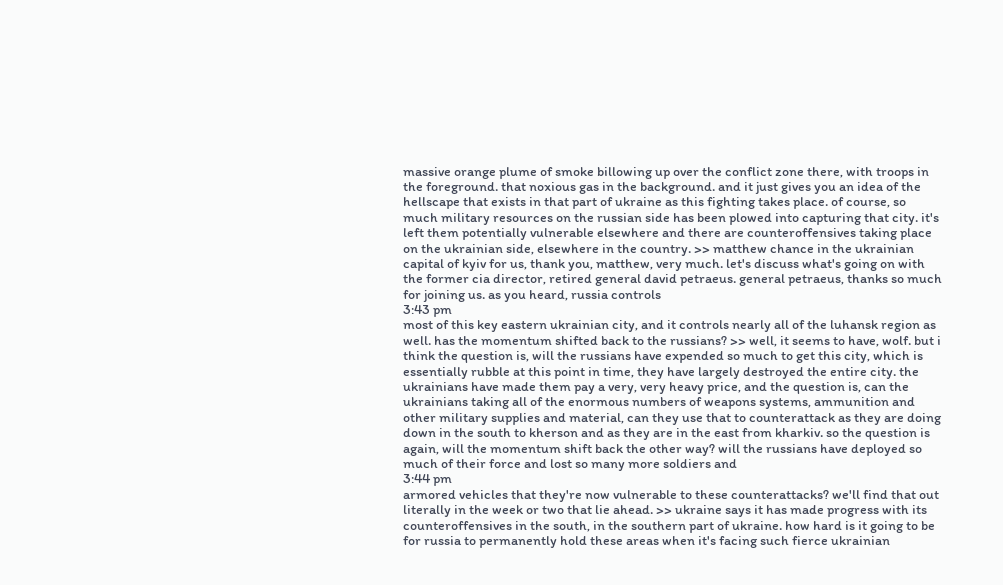massive orange plume of smoke billowing up over the conflict zone there, with troops in the foreground. that noxious gas in the background. and it just gives you an idea of the hellscape that exists in that part of ukraine as this fighting takes place. of course, so much military resources on the russian side has been plowed into capturing that city. it's left them potentially vulnerable elsewhere and there are counteroffensives taking place on the ukrainian side, elsewhere in the country. >> matthew chance in the ukrainian capital of kyiv for us, thank you, matthew, very much. let's discuss what's going on with the former cia director, retired general david petraeus. general petraeus, thanks so much for joining us. as you heard, russia controls
3:43 pm
most of this key eastern ukrainian city, and it controls nearly all of the luhansk region as well. has the momentum shifted back to the russians? >> well, it seems to have, wolf. but i think the question is, will the russians have expended so much to get this city, which is essentially rubble at this point in time, they have largely destroyed the entire city. the ukrainians have made them pay a very, very heavy price, and the question is, can the ukrainians taking all of the enormous numbers of weapons systems, ammunition and other military supplies and material, can they use that to counterattack as they are doing down in the south to kherson and as they are in the east from kharkiv. so the question is again, will the momentum shift back the other way? will the russians have deployed so much of their force and lost so many more soldiers and
3:44 pm
armored vehicles that they're now vulnerable to these counterattacks? we'll find that out literally in the week or two that lie ahead. >> ukraine says it has made progress with its counteroffensives in the south, in the southern part of ukraine. how hard is it going to be for russia to permanently hold these areas when it's facing such fierce ukrainian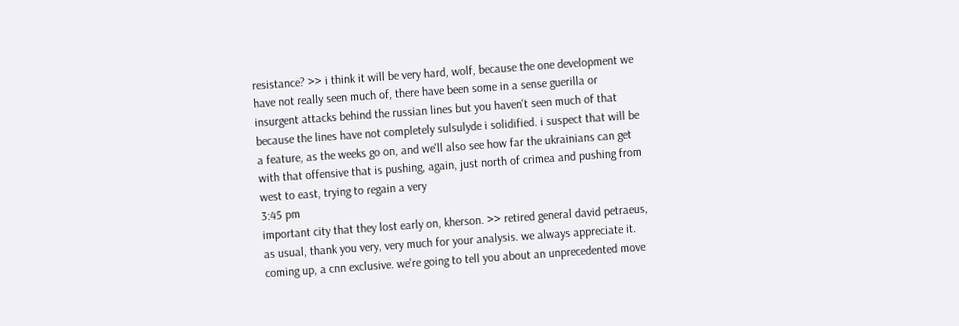resistance? >> i think it will be very hard, wolf, because the one development we have not really seen much of, there have been some in a sense guerilla or insurgent attacks behind the russian lines but you haven't seen much of that because the lines have not completely sulsulyde i solidified. i suspect that will be a feature, as the weeks go on, and we'll also see how far the ukrainians can get with that offensive that is pushing, again, just north of crimea and pushing from west to east, trying to regain a very
3:45 pm
important city that they lost early on, kherson. >> retired general david petraeus, as usual, thank you very, very much for your analysis. we always appreciate it. coming up, a cnn exclusive. we're going to tell you about an unprecedented move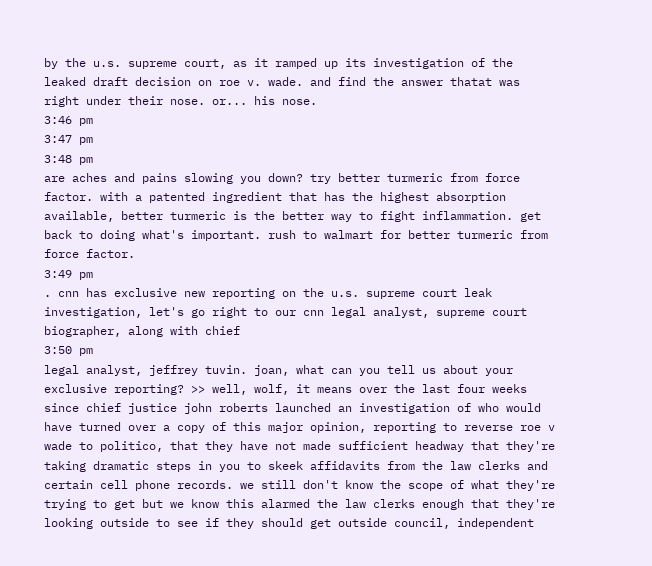by the u.s. supreme court, as it ramped up its investigation of the leaked draft decision on roe v. wade. and find the answer thatat was right under their nose. or... his nose.
3:46 pm
3:47 pm
3:48 pm
are aches and pains slowing you down? try better turmeric from force factor. with a patented ingredient that has the highest absorption available, better turmeric is the better way to fight inflammation. get back to doing what's important. rush to walmart for better turmeric from force factor.
3:49 pm
. cnn has exclusive new reporting on the u.s. supreme court leak investigation, let's go right to our cnn legal analyst, supreme court biographer, along with chief
3:50 pm
legal analyst, jeffrey tuvin. joan, what can you tell us about your exclusive reporting? >> well, wolf, it means over the last four weeks since chief justice john roberts launched an investigation of who would have turned over a copy of this major opinion, reporting to reverse roe v wade to politico, that they have not made sufficient headway that they're taking dramatic steps in you to skeek affidavits from the law clerks and certain cell phone records. we still don't know the scope of what they're trying to get but we know this alarmed the law clerks enough that they're looking outside to see if they should get outside council, independent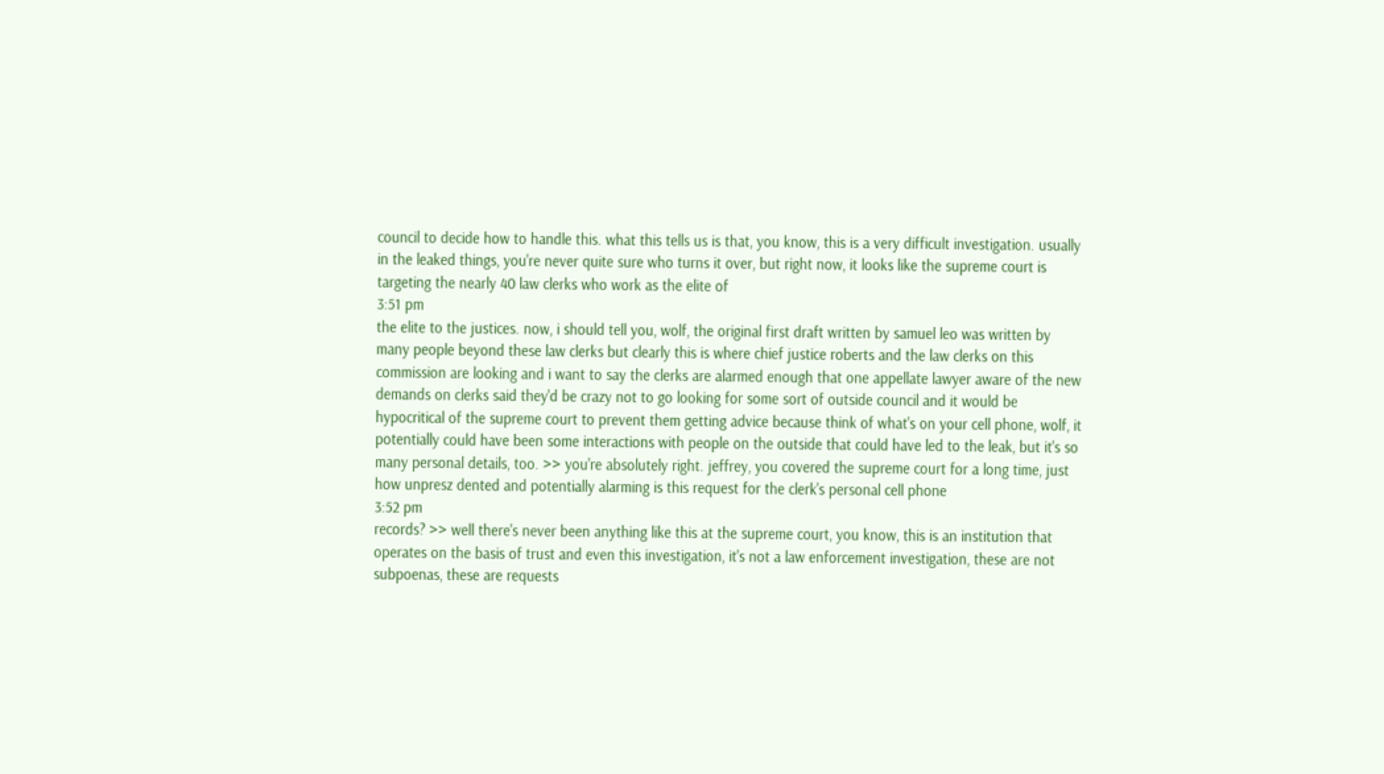council to decide how to handle this. what this tells us is that, you know, this is a very difficult investigation. usually in the leaked things, you're never quite sure who turns it over, but right now, it looks like the supreme court is targeting the nearly 40 law clerks who work as the elite of
3:51 pm
the elite to the justices. now, i should tell you, wolf, the original first draft written by samuel leo was written by many people beyond these law clerks but clearly this is where chief justice roberts and the law clerks on this commission are looking and i want to say the clerks are alarmed enough that one appellate lawyer aware of the new demands on clerks said they'd be crazy not to go looking for some sort of outside council and it would be hypocritical of the supreme court to prevent them getting advice because think of what's on your cell phone, wolf, it potentially could have been some interactions with people on the outside that could have led to the leak, but it's so many personal details, too. >> you're absolutely right. jeffrey, you covered the supreme court for a long time, just how unpresz dented and potentially alarming is this request for the clerk's personal cell phone
3:52 pm
records? >> well there's never been anything like this at the supreme court, you know, this is an institution that operates on the basis of trust and even this investigation, it's not a law enforcement investigation, these are not subpoenas, these are requests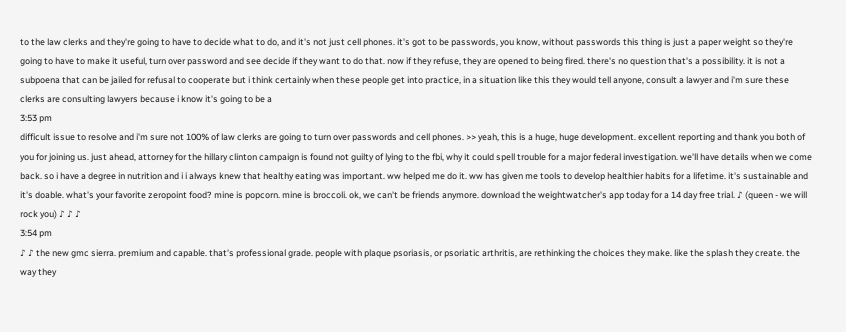to the law clerks and they're going to have to decide what to do, and it's not just cell phones. it's got to be passwords, you know, without passwords this thing is just a paper weight so they're going to have to make it useful, turn over password and see decide if they want to do that. now if they refuse, they are opened to being fired. there's no question that's a possibility. it is not a subpoena that can be jailed for refusal to cooperate but i think certainly when these people get into practice, in a situation like this they would tell anyone, consult a lawyer and i'm sure these clerks are consulting lawyers because i know it's going to be a
3:53 pm
difficult issue to resolve and i'm sure not 100% of law clerks are going to turn over passwords and cell phones. >> yeah, this is a huge, huge development. excellent reporting and thank you both of you for joining us. just ahead, attorney for the hillary clinton campaign is found not guilty of lying to the fbi, why it could spell trouble for a major federal investigation. we'll have details when we come back. so i have a degree in nutrition and i i always knew that healthy eating was important. ww helped me do it. ww has given me tools to develop healthier habits for a lifetime. it's sustainable and it's doable. what's your favorite zeropoint food? mine is popcorn. mine is broccoli. ok, we can't be friends anymore. download the weightwatcher's app today for a 14 day free trial. ♪ (queen - we will rock you) ♪ ♪ ♪
3:54 pm
♪ ♪ the new gmc sierra. premium and capable. that's professional grade. people with plaque psoriasis, or psoriatic arthritis, are rethinking the choices they make. like the splash they create. the way they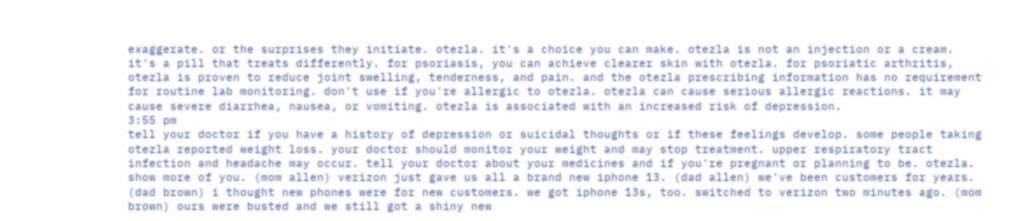exaggerate. or the surprises they initiate. otezla. it's a choice you can make. otezla is not an injection or a cream. it's a pill that treats differently. for psoriasis, you can achieve clearer skin with otezla. for psoriatic arthritis, otezla is proven to reduce joint swelling, tenderness, and pain. and the otezla prescribing information has no requirement for routine lab monitoring. don't use if you're allergic to otezla. otezla can cause serious allergic reactions. it may cause severe diarrhea, nausea, or vomiting. otezla is associated with an increased risk of depression.
3:55 pm
tell your doctor if you have a history of depression or suicidal thoughts or if these feelings develop. some people taking otezla reported weight loss. your doctor should monitor your weight and may stop treatment. upper respiratory tract infection and headache may occur. tell your doctor about your medicines and if you're pregnant or planning to be. otezla. show more of you. (mom allen) verizon just gave us all a brand new iphone 13. (dad allen) we've been customers for years. (dad brown) i thought new phones were for new customers. we got iphone 13s, too. switched to verizon two minutes ago. (mom brown) ours were busted and we still got a shiny new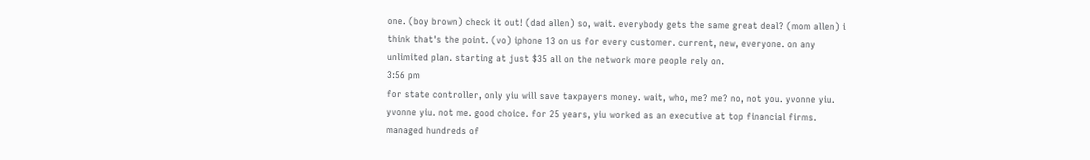one. (boy brown) check it out! (dad allen) so, wait. everybody gets the same great deal? (mom allen) i think that's the point. (vo) iphone 13 on us for every customer. current, new, everyone. on any unlimited plan. starting at just $35 all on the network more people rely on.
3:56 pm
for state controller, only yiu will save taxpayers money. wait, who, me? me? no, not you. yvonne yiu. yvonne yiu. not me. good choice. for 25 years, yiu worked as an executive at top financial firms. managed hundreds of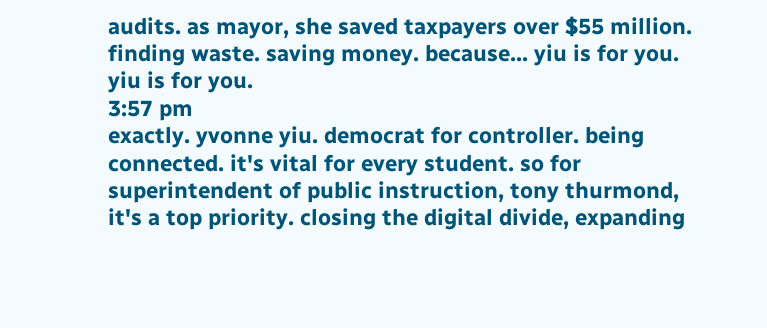audits. as mayor, she saved taxpayers over $55 million. finding waste. saving money. because... yiu is for you. yiu is for you.
3:57 pm
exactly. yvonne yiu. democrat for controller. being connected. it's vital for every student. so for superintendent of public instruction, tony thurmond, it's a top priority. closing the digital divide, expanding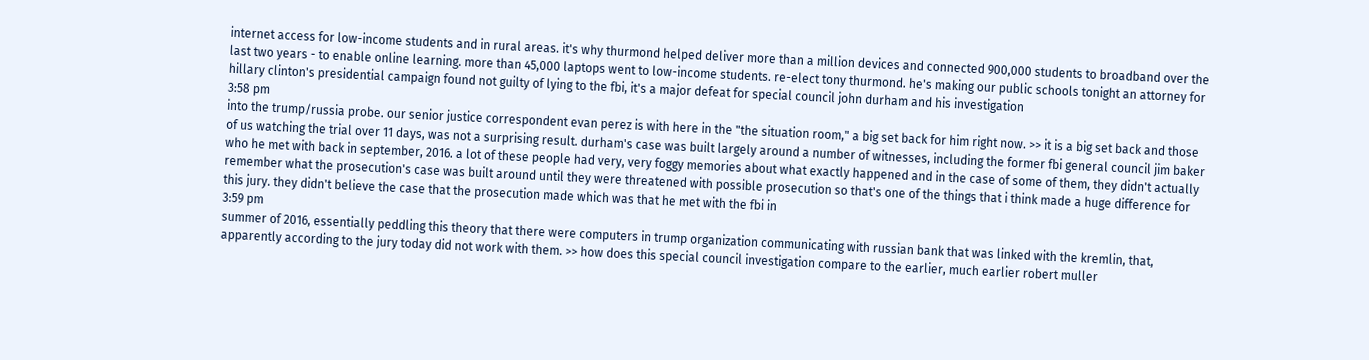internet access for low-income students and in rural areas. it's why thurmond helped deliver more than a million devices and connected 900,000 students to broadband over the last two years - to enable online learning. more than 45,000 laptops went to low-income students. re-elect tony thurmond. he's making our public schools tonight an attorney for hillary clinton's presidential campaign found not guilty of lying to the fbi, it's a major defeat for special council john durham and his investigation
3:58 pm
into the trump/russia probe. our senior justice correspondent evan perez is with here in the "the situation room," a big set back for him right now. >> it is a big set back and those of us watching the trial over 11 days, was not a surprising result. durham's case was built largely around a number of witnesses, including the former fbi general council jim baker who he met with back in september, 2016. a lot of these people had very, very foggy memories about what exactly happened and in the case of some of them, they didn't actually remember what the prosecution's case was built around until they were threatened with possible prosecution so that's one of the things that i think made a huge difference for this jury. they didn't believe the case that the prosecution made which was that he met with the fbi in
3:59 pm
summer of 2016, essentially peddling this theory that there were computers in trump organization communicating with russian bank that was linked with the kremlin, that, apparently according to the jury today did not work with them. >> how does this special council investigation compare to the earlier, much earlier robert muller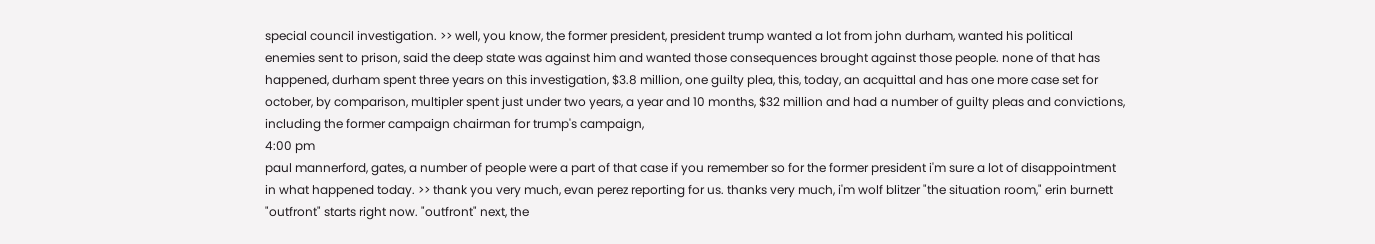special council investigation. >> well, you know, the former president, president trump wanted a lot from john durham, wanted his political enemies sent to prison, said the deep state was against him and wanted those consequences brought against those people. none of that has happened, durham spent three years on this investigation, $3.8 million, one guilty plea, this, today, an acquittal and has one more case set for october, by comparison, multipler spent just under two years, a year and 10 months, $32 million and had a number of guilty pleas and convictions, including the former campaign chairman for trump's campaign,
4:00 pm
paul mannerford, gates, a number of people were a part of that case if you remember so for the former president i'm sure a lot of disappointment in what happened today. >> thank you very much, evan perez reporting for us. thanks very much, i'm wolf blitzer "the situation room," erin burnett "outfront" starts right now. "outfront" next, the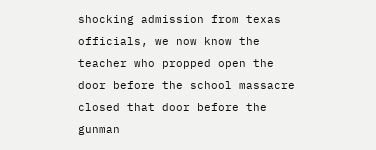shocking admission from texas officials, we now know the teacher who propped open the door before the school massacre closed that door before the gunman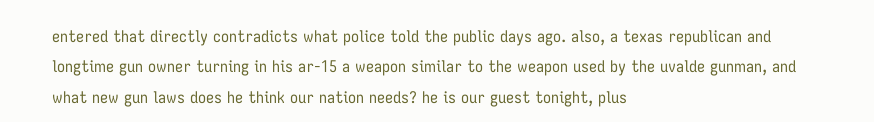entered that directly contradicts what police told the public days ago. also, a texas republican and longtime gun owner turning in his ar-15 a weapon similar to the weapon used by the uvalde gunman, and what new gun laws does he think our nation needs? he is our guest tonight, plus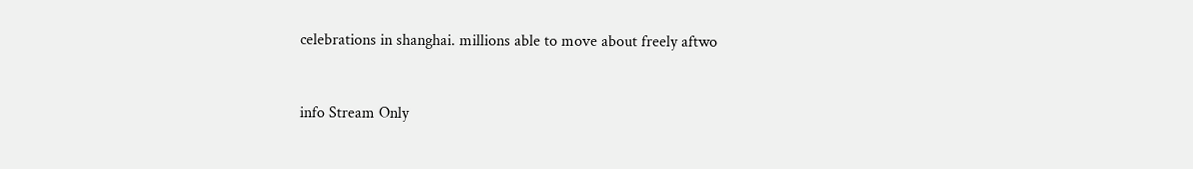celebrations in shanghai. millions able to move about freely aftwo


info Stream Only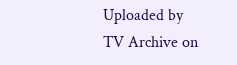Uploaded by TV Archive on